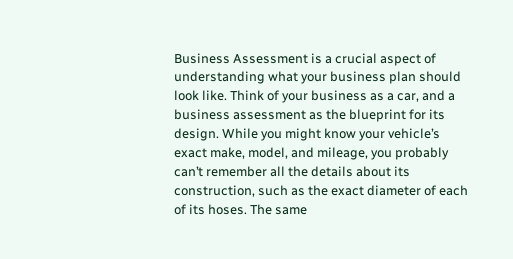Business Assessment is a crucial aspect of understanding what your business plan should look like. Think of your business as a car, and a business assessment as the blueprint for its design. While you might know your vehicle’s exact make, model, and mileage, you probably can’t remember all the details about its construction, such as the exact diameter of each of its hoses. The same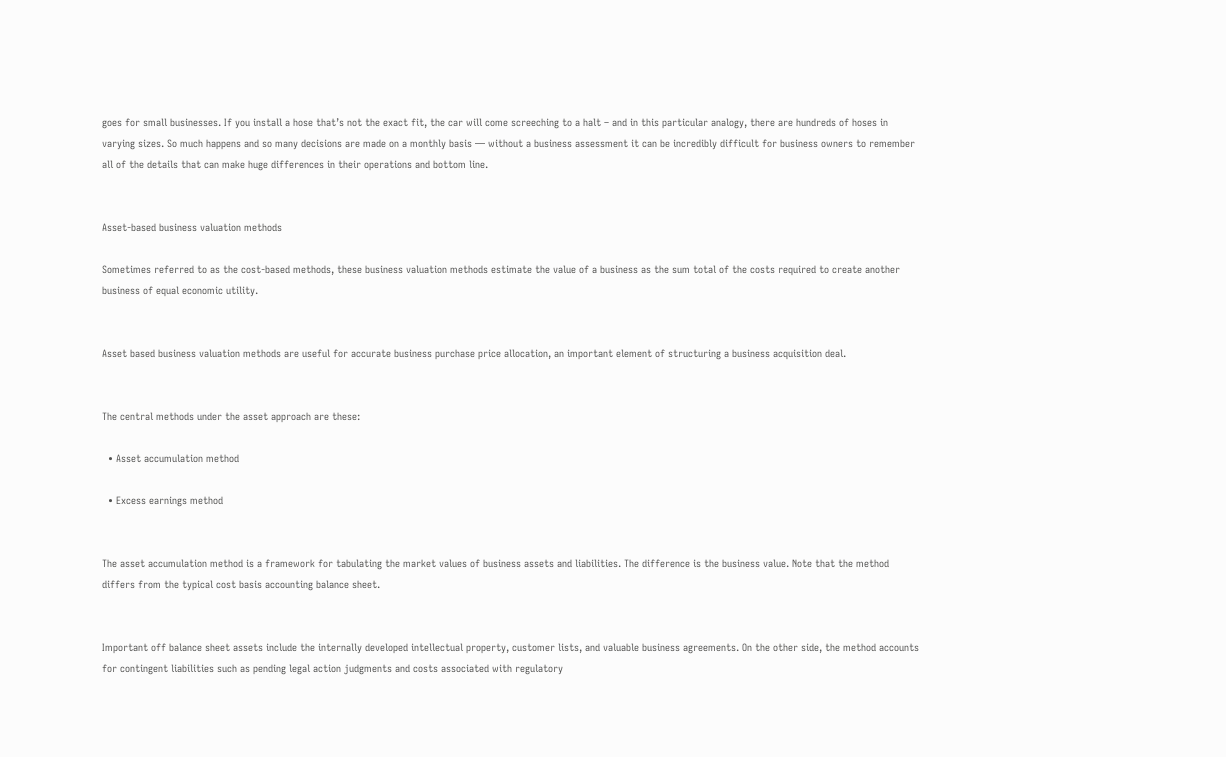goes for small businesses. If you install a hose that’s not the exact fit, the car will come screeching to a halt – and in this particular analogy, there are hundreds of hoses in varying sizes. So much happens and so many decisions are made on a monthly basis — without a business assessment it can be incredibly difficult for business owners to remember all of the details that can make huge differences in their operations and bottom line.


Asset-based business valuation methods

Sometimes referred to as the cost-based methods, these business valuation methods estimate the value of a business as the sum total of the costs required to create another business of equal economic utility.


Asset based business valuation methods are useful for accurate business purchase price allocation, an important element of structuring a business acquisition deal.


The central methods under the asset approach are these:

  • Asset accumulation method

  • Excess earnings method


The asset accumulation method is a framework for tabulating the market values of business assets and liabilities. The difference is the business value. Note that the method differs from the typical cost basis accounting balance sheet.


Important off balance sheet assets include the internally developed intellectual property, customer lists, and valuable business agreements. On the other side, the method accounts for contingent liabilities such as pending legal action judgments and costs associated with regulatory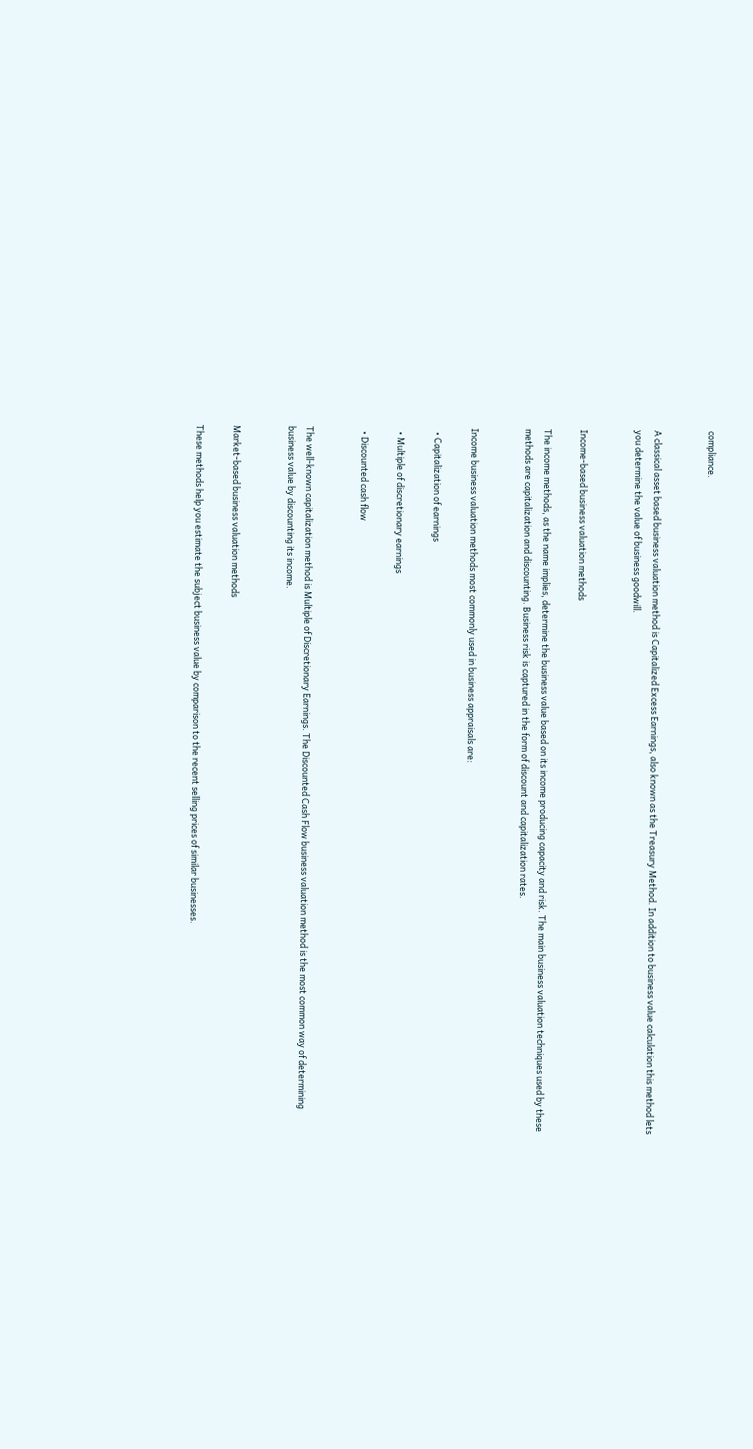compliance.


A classical asset based business valuation method is Capitalized Excess Earnings, also known as the Treasury Method. In addition to business value calculation this method lets you determine the value of business goodwill.


Income-based business valuation methods

The income methods, as the name implies, determine the business value based on its income producing capacity and risk. The main business valuation techniques used by these methods are capitalization and discounting. Business risk is captured in the form of discount and capitalization rates.


Income business valuation methods most commonly used in business appraisals are:

  • Capitalization of earnings

  • Multiple of discretionary earnings

  • Discounted cash flow


The well-known capitalization method is Multiple of Discretionary Earnings. The Discounted Cash Flow business valuation method is the most common way of determining business value by discounting its income.


Market-based business valuation methods

These methods help you estimate the subject business value by comparison to the recent selling prices of similar businesses.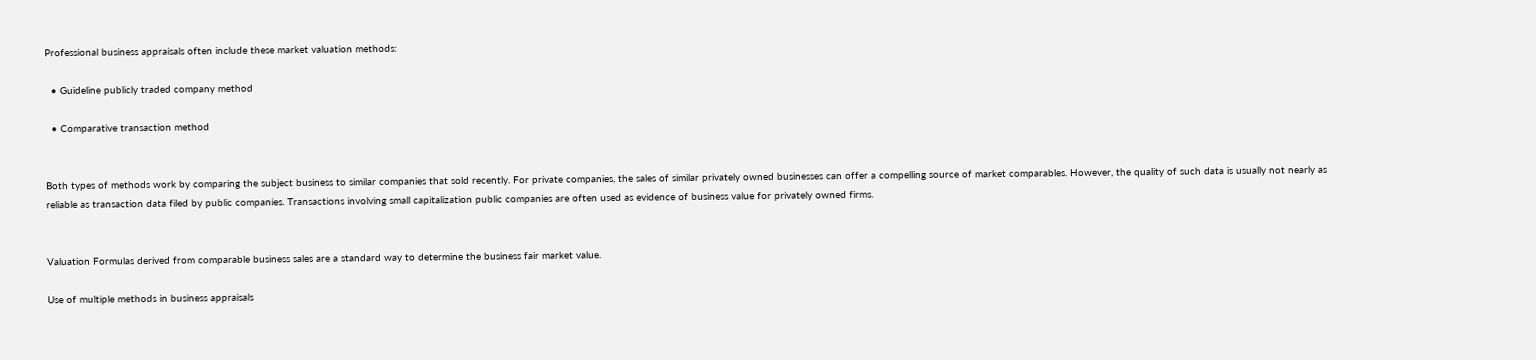Professional business appraisals often include these market valuation methods:

  • Guideline publicly traded company method

  • Comparative transaction method


Both types of methods work by comparing the subject business to similar companies that sold recently. For private companies, the sales of similar privately owned businesses can offer a compelling source of market comparables. However, the quality of such data is usually not nearly as reliable as transaction data filed by public companies. Transactions involving small capitalization public companies are often used as evidence of business value for privately owned firms.


Valuation Formulas derived from comparable business sales are a standard way to determine the business fair market value.

Use of multiple methods in business appraisals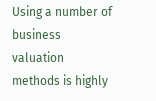Using a number of business valuation methods is highly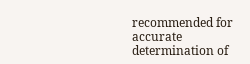recommended for accurate determination of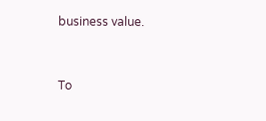business value.


To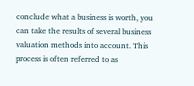conclude what a business is worth, you can take the results of several business valuation methods into account. This process is often referred to as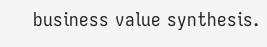business value synthesis.